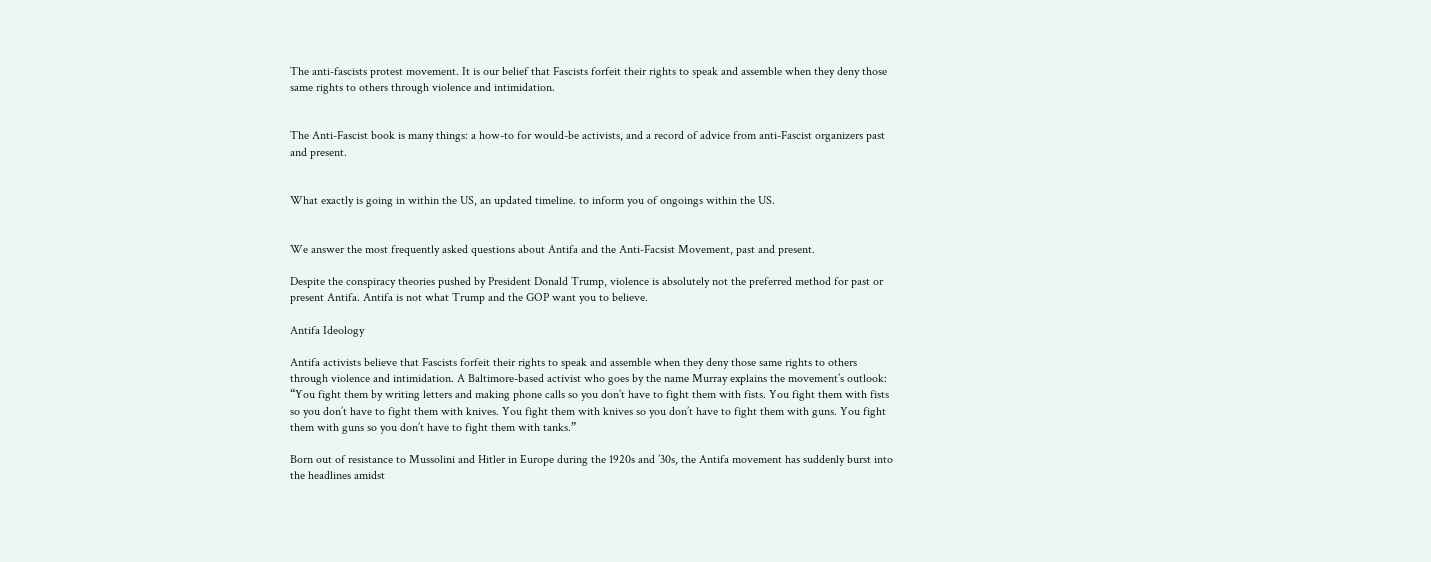The anti-fascists protest movement. It is our belief that Fascists forfeit their rights to speak and assemble when they deny those same rights to others through violence and intimidation.


The Anti-Fascist book is many things: a how-to for would-be activists, and a record of advice from anti-Fascist organizers past and present.


What exactly is going in within the US, an updated timeline. to inform you of ongoings within the US.


We answer the most frequently asked questions about Antifa and the Anti-Facsist Movement, past and present.

Despite the conspiracy theories pushed by President Donald Trump, violence is absolutely not the preferred method for past or present Antifa. Antifa is not what Trump and the GOP want you to believe.

Antifa Ideology

Antifa activists believe that Fascists forfeit their rights to speak and assemble when they deny those same rights to others through violence and intimidation. A Baltimore-based activist who goes by the name Murray explains the movement’s outlook: “You fight them by writing letters and making phone calls so you don’t have to fight them with fists. You fight them with fists so you don’t have to fight them with knives. You fight them with knives so you don’t have to fight them with guns. You fight them with guns so you don’t have to fight them with tanks.”

Born out of resistance to Mussolini and Hitler in Europe during the 1920s and ’30s, the Antifa movement has suddenly burst into the headlines amidst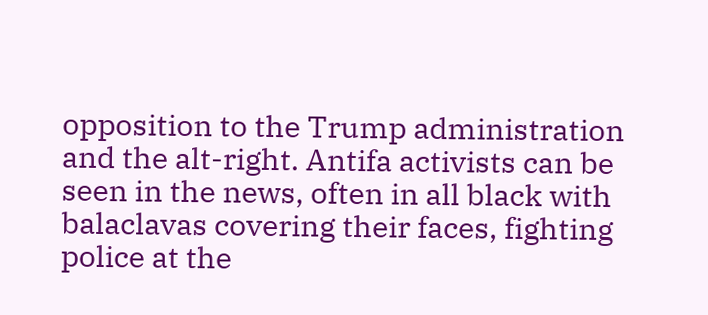opposition to the Trump administration and the alt-right. Antifa activists can be seen in the news, often in all black with balaclavas covering their faces, fighting police at the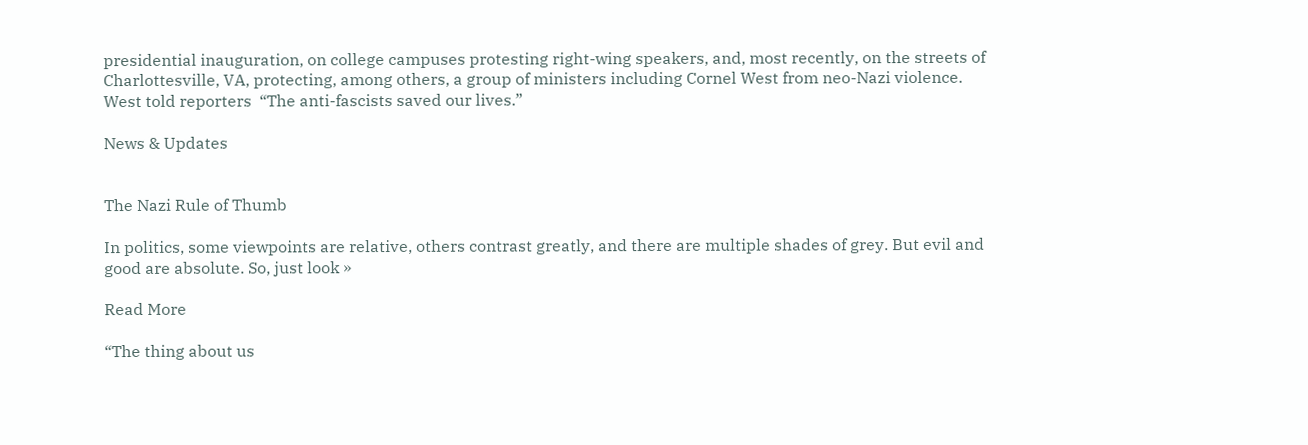presidential inauguration, on college campuses protesting right-wing speakers, and, most recently, on the streets of Charlottesville, VA, protecting, among others, a group of ministers including Cornel West from neo-Nazi violence. West told reporters  “The anti-fascists saved our lives.”

News & Updates


The Nazi Rule of Thumb

In politics, some viewpoints are relative, others contrast greatly, and there are multiple shades of grey. But evil and good are absolute. So, just look »

Read More

“The thing about us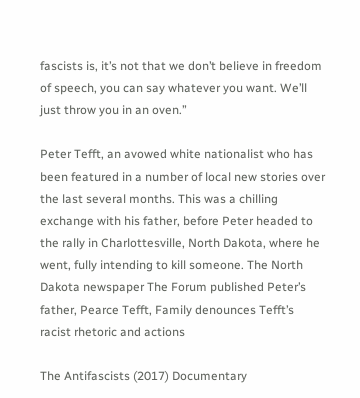fascists is, it’s not that we don’t believe in freedom of speech, you can say whatever you want. We’ll just throw you in an oven.”

Peter Tefft, an avowed white nationalist who has been featured in a number of local new stories over the last several months. This was a chilling exchange with his father, before Peter headed to the rally in Charlottesville, North Dakota, where he went, fully intending to kill someone. The North Dakota newspaper The Forum published Peter’s father, Pearce Tefft, Family denounces Tefft’s racist rhetoric and actions

The Antifascists (2017) Documentary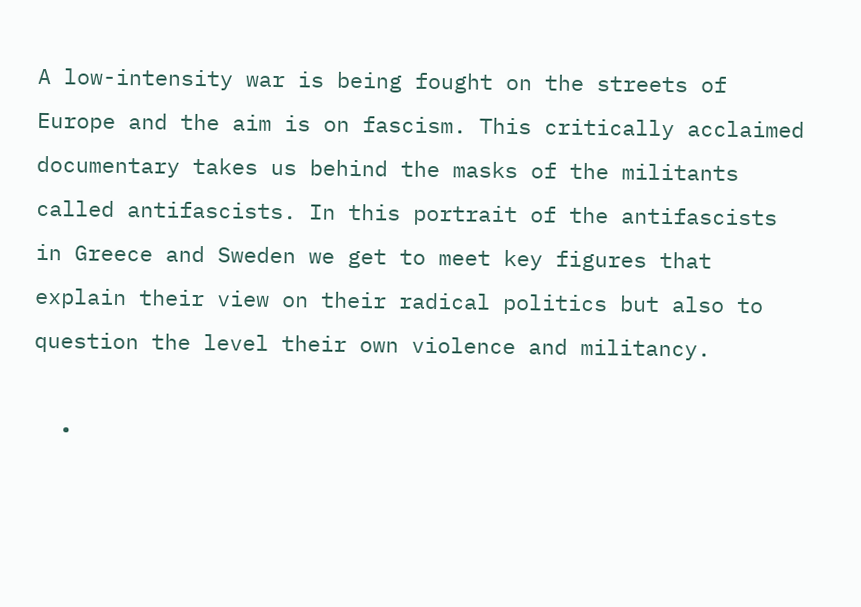A low-intensity war is being fought on the streets of Europe and the aim is on fascism. This critically acclaimed documentary takes us behind the masks of the militants called antifascists. In this portrait of the antifascists in Greece and Sweden we get to meet key figures that explain their view on their radical politics but also to question the level their own violence and militancy.

  •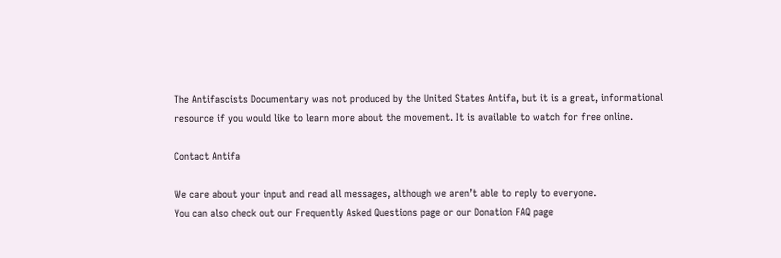The Antifascists Documentary was not produced by the United States Antifa, but it is a great, informational resource if you would like to learn more about the movement. It is available to watch for free online.

Contact Antifa

We care about your input and read all messages, although we aren’t able to reply to everyone.
You can also check out our Frequently Asked Questions page or our Donation FAQ page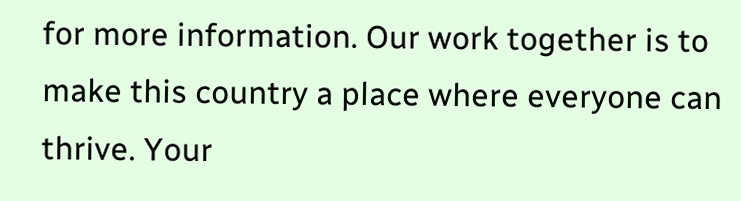for more information. Our work together is to make this country a place where everyone can thrive. Your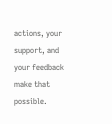actions, your support, and your feedback make that possible.